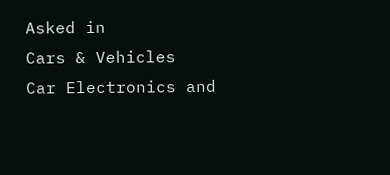Asked in
Cars & Vehicles
Car Electronics and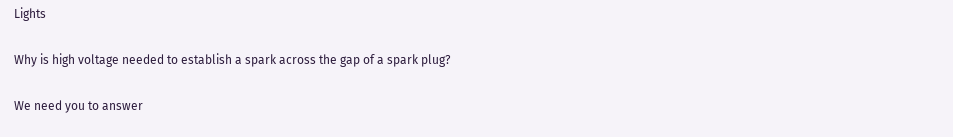Lights

Why is high voltage needed to establish a spark across the gap of a spark plug?

We need you to answer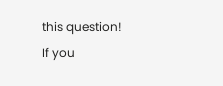this question!
If you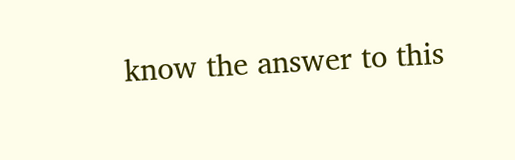know the answer to this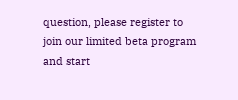question, please register to join our limited beta program and start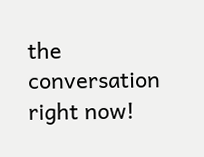the conversation right now!